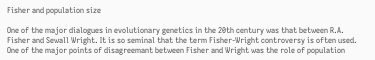Fisher and population size

One of the major dialogues in evolutionary genetics in the 20th century was that between R.A. Fisher and Sewall Wright. It is so seminal that the term Fisher-Wright controversy is often used. One of the major points of disagreemant between Fisher and Wright was the role of population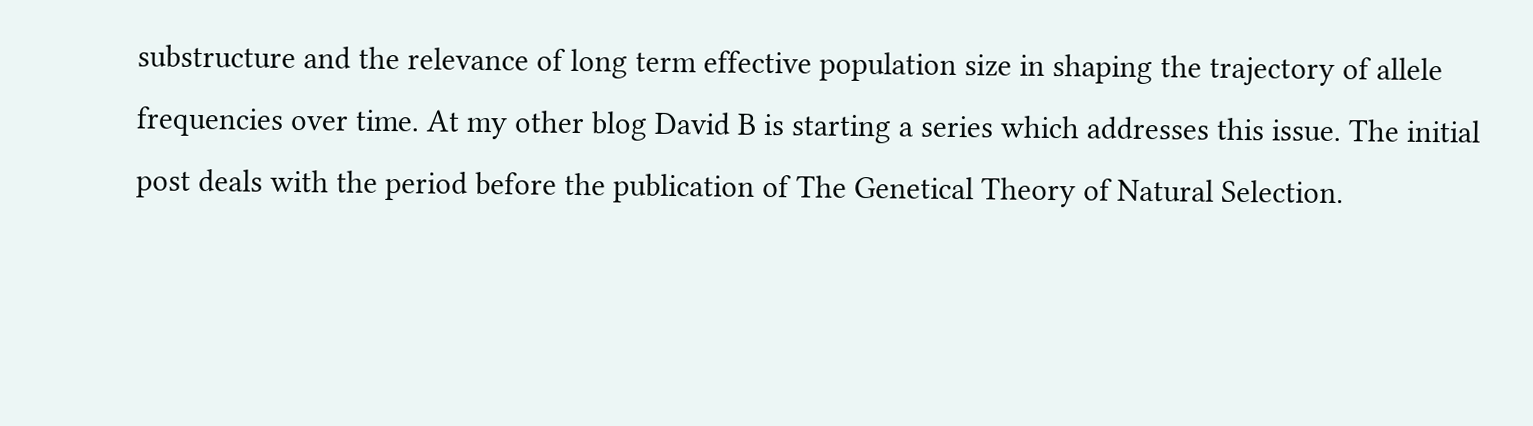substructure and the relevance of long term effective population size in shaping the trajectory of allele frequencies over time. At my other blog David B is starting a series which addresses this issue. The initial post deals with the period before the publication of The Genetical Theory of Natural Selection.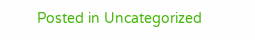Posted in Uncategorized